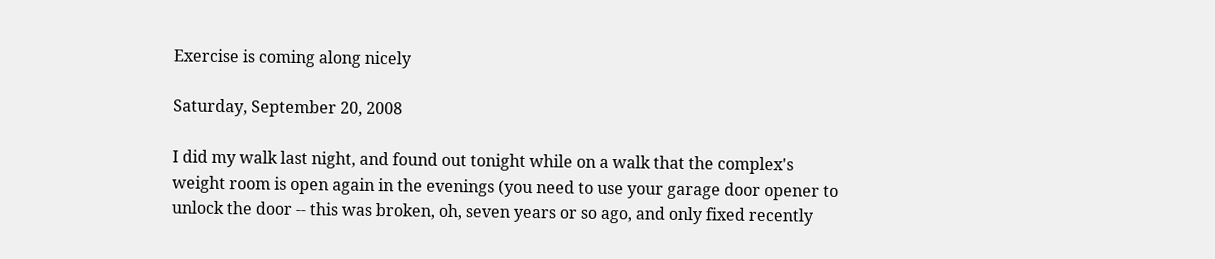Exercise is coming along nicely

Saturday, September 20, 2008

I did my walk last night, and found out tonight while on a walk that the complex's weight room is open again in the evenings (you need to use your garage door opener to unlock the door -- this was broken, oh, seven years or so ago, and only fixed recently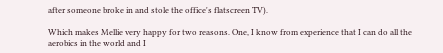after someone broke in and stole the office's flatscreen TV).

Which makes Mellie very happy for two reasons. One, I know from experience that I can do all the aerobics in the world and I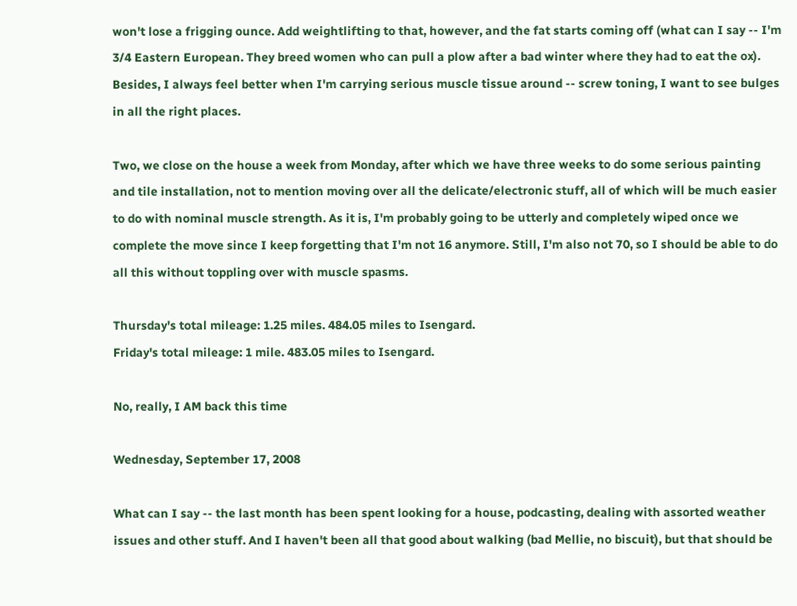won't lose a frigging ounce. Add weightlifting to that, however, and the fat starts coming off (what can I say -- I'm 3/4 Eastern European. They breed women who can pull a plow after a bad winter where they had to eat the ox). Besides, I always feel better when I'm carrying serious muscle tissue around -- screw toning, I want to see bulges in all the right places.

Two, we close on the house a week from Monday, after which we have three weeks to do some serious painting and tile installation, not to mention moving over all the delicate/electronic stuff, all of which will be much easier to do with nominal muscle strength. As it is, I'm probably going to be utterly and completely wiped once we complete the move since I keep forgetting that I'm not 16 anymore. Still, I'm also not 70, so I should be able to do all this without toppling over with muscle spasms.

Thursday's total mileage: 1.25 miles. 484.05 miles to Isengard.
Friday's total mileage: 1 mile. 483.05 miles to Isengard.

No, really, I AM back this time

Wednesday, September 17, 2008

What can I say -- the last month has been spent looking for a house, podcasting, dealing with assorted weather issues and other stuff. And I haven't been all that good about walking (bad Mellie, no biscuit), but that should be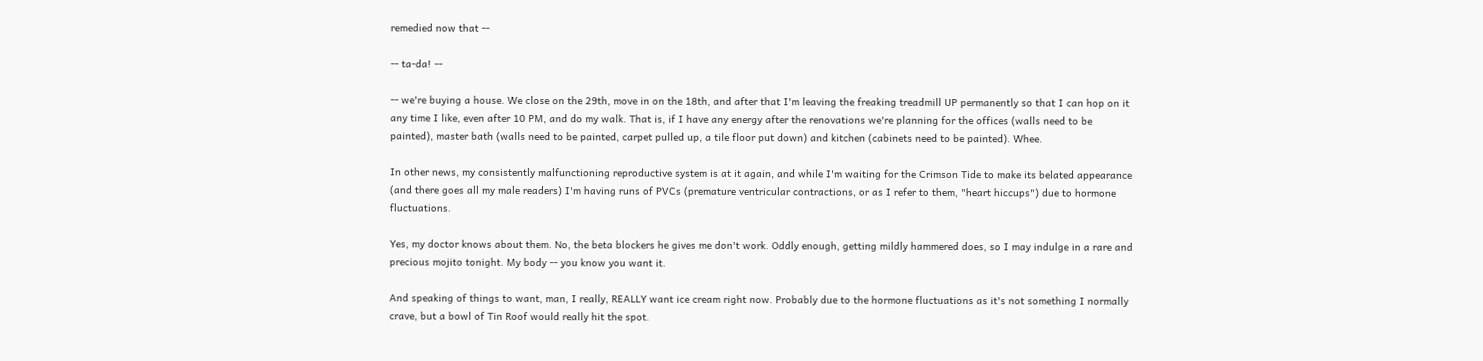remedied now that --

-- ta-da! --

-- we're buying a house. We close on the 29th, move in on the 18th, and after that I'm leaving the freaking treadmill UP permanently so that I can hop on it any time I like, even after 10 PM, and do my walk. That is, if I have any energy after the renovations we're planning for the offices (walls need to be painted), master bath (walls need to be painted, carpet pulled up, a tile floor put down) and kitchen (cabinets need to be painted). Whee.

In other news, my consistently malfunctioning reproductive system is at it again, and while I'm waiting for the Crimson Tide to make its belated appearance (and there goes all my male readers) I'm having runs of PVCs (premature ventricular contractions, or as I refer to them, "heart hiccups") due to hormone fluctuations.

Yes, my doctor knows about them. No, the beta blockers he gives me don't work. Oddly enough, getting mildly hammered does, so I may indulge in a rare and precious mojito tonight. My body -- you know you want it.

And speaking of things to want, man, I really, REALLY want ice cream right now. Probably due to the hormone fluctuations as it's not something I normally crave, but a bowl of Tin Roof would really hit the spot.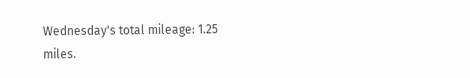Wednesday's total mileage: 1.25 miles.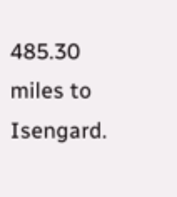485.30 miles to Isengard.